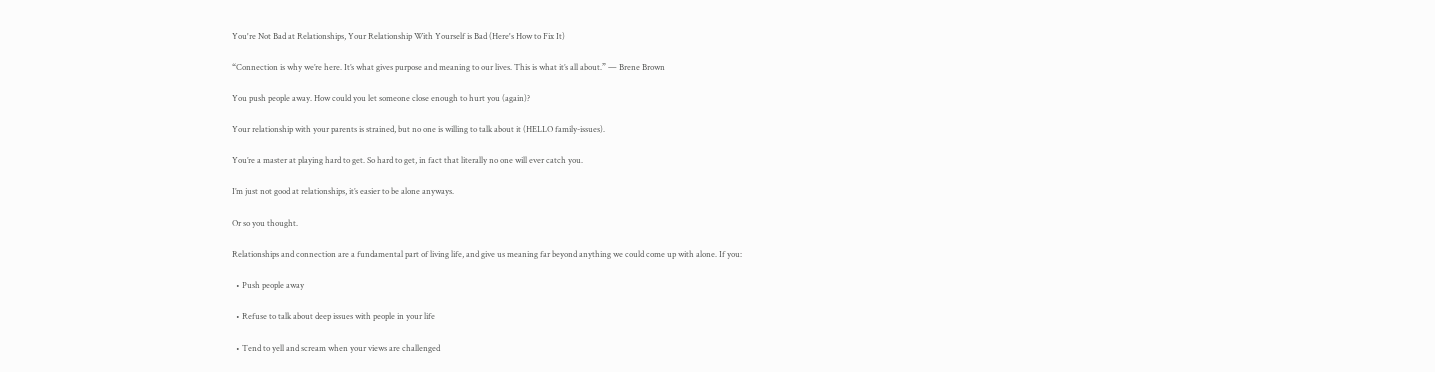You're Not Bad at Relationships, Your Relationship With Yourself is Bad (Here's How to Fix It)

“Connection is why we’re here. It’s what gives purpose and meaning to our lives. This is what it’s all about.” — Brene Brown

You push people away. How could you let someone close enough to hurt you (again)?

Your relationship with your parents is strained, but no one is willing to talk about it (HELLO family-issues).

You’re a master at playing hard to get. So hard to get, in fact that literally no one will ever catch you.

I’m just not good at relationships, it’s easier to be alone anyways.

Or so you thought.

Relationships and connection are a fundamental part of living life, and give us meaning far beyond anything we could come up with alone. If you:

  • Push people away

  • Refuse to talk about deep issues with people in your life

  • Tend to yell and scream when your views are challenged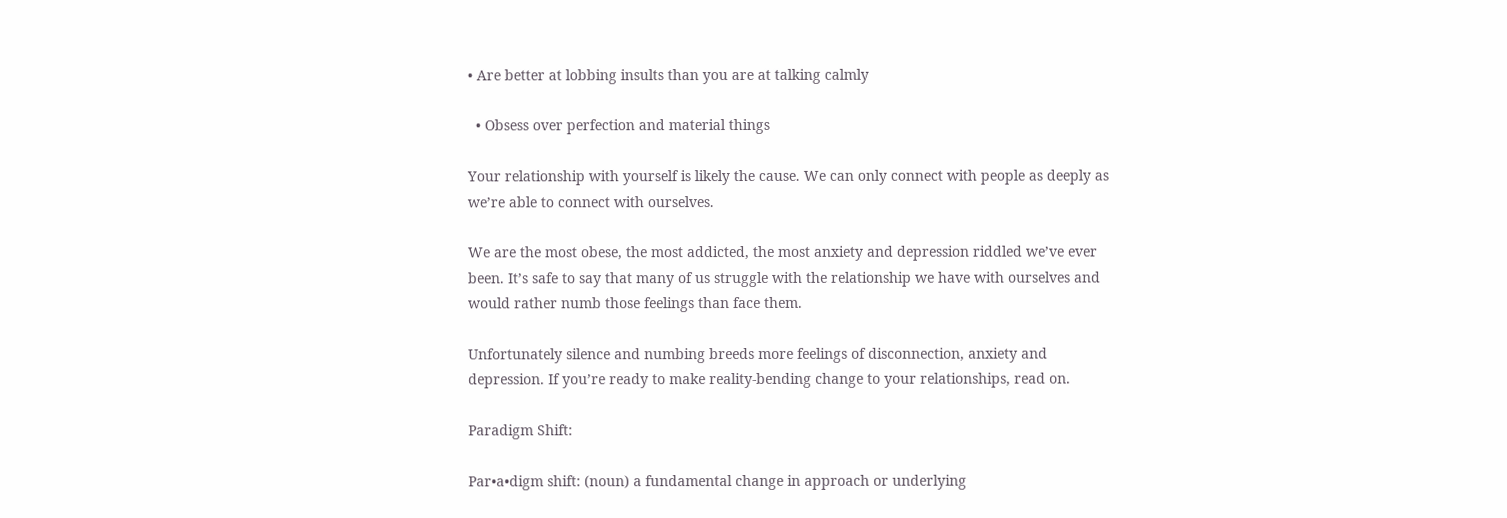• Are better at lobbing insults than you are at talking calmly

  • Obsess over perfection and material things

Your relationship with yourself is likely the cause. We can only connect with people as deeply as we’re able to connect with ourselves.

We are the most obese, the most addicted, the most anxiety and depression riddled we’ve ever been. It’s safe to say that many of us struggle with the relationship we have with ourselves and would rather numb those feelings than face them.

Unfortunately silence and numbing breeds more feelings of disconnection, anxiety and depression. If you’re ready to make reality-bending change to your relationships, read on.

Paradigm Shift:

Par•a•digm shift: (noun) a fundamental change in approach or underlying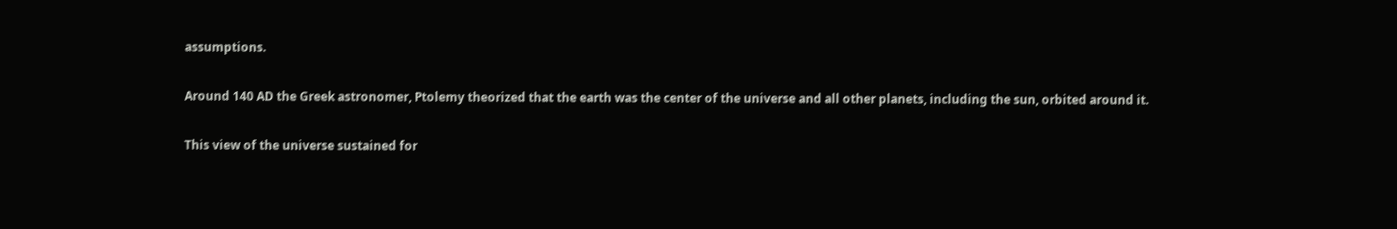assumptions.

Around 140 AD the Greek astronomer, Ptolemy theorized that the earth was the center of the universe and all other planets, including the sun, orbited around it.

This view of the universe sustained for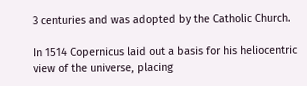3 centuries and was adopted by the Catholic Church.

In 1514 Copernicus laid out a basis for his heliocentric view of the universe, placing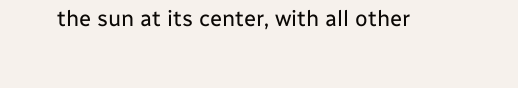the sun at its center, with all other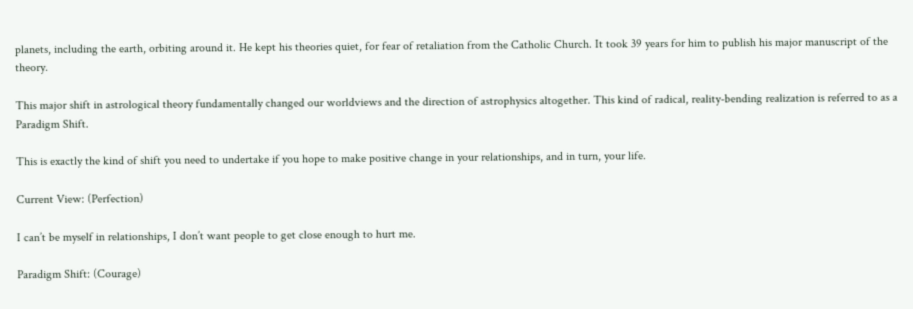planets, including the earth, orbiting around it. He kept his theories quiet, for fear of retaliation from the Catholic Church. It took 39 years for him to publish his major manuscript of the theory.

This major shift in astrological theory fundamentally changed our worldviews and the direction of astrophysics altogether. This kind of radical, reality-bending realization is referred to as a Paradigm Shift.

This is exactly the kind of shift you need to undertake if you hope to make positive change in your relationships, and in turn, your life.

Current View: (Perfection)

I can’t be myself in relationships, I don’t want people to get close enough to hurt me.

Paradigm Shift: (Courage)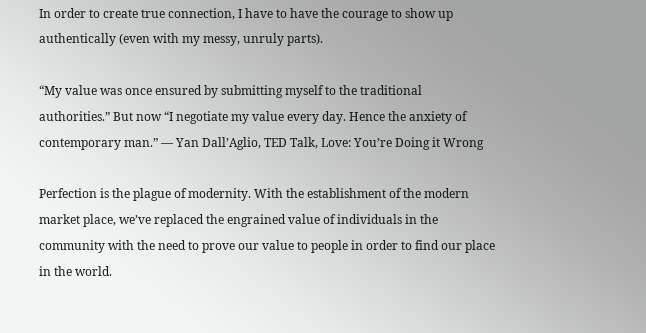In order to create true connection, I have to have the courage to show up authentically (even with my messy, unruly parts).

“My value was once ensured by submitting myself to the traditional authorities.” But now “I negotiate my value every day. Hence the anxiety of contemporary man.” — Yan Dall’Aglio, TED Talk, Love: You’re Doing it Wrong

Perfection is the plague of modernity. With the establishment of the modern market place, we’ve replaced the engrained value of individuals in the community with the need to prove our value to people in order to find our place in the world.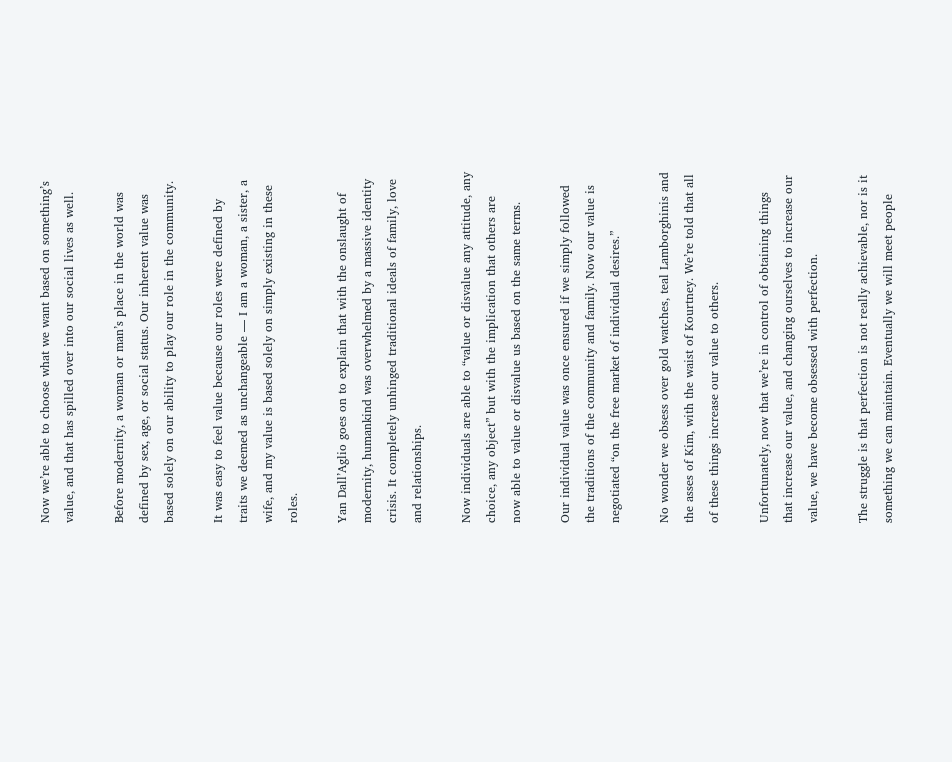Now we’re able to choose what we want based on something’s value, and that has spilled over into our social lives as well.

Before modernity, a woman or man’s place in the world was defined by sex, age, or social status. Our inherent value was based solely on our ability to play our role in the community.

It was easy to feel value because our roles were defined by traits we deemed as unchangeable — I am a woman, a sister, a wife, and my value is based solely on simply existing in these roles.

Yan Dall’Aglio goes on to explain that with the onslaught of modernity, humankind was overwhelmed by a massive identity crisis. It completely unhinged traditional ideals of family, love and relationships.

Now individuals are able to “value or disvalue any attitude, any choice, any object” but with the implication that others are now able to value or disvalue us based on the same terms.

Our individual value was once ensured if we simply followed the traditions of the community and family. Now our value is negotiated “on the free market of individual desires.”

No wonder we obsess over gold watches, teal Lamborghinis and the asses of Kim, with the waist of Kourtney. We’re told that all of these things increase our value to others.

Unfortunately, now that we’re in control of obtaining things that increase our value, and changing ourselves to increase our value, we have become obsessed with perfection.

The struggle is that perfection is not really achievable, nor is it something we can maintain. Eventually we will meet people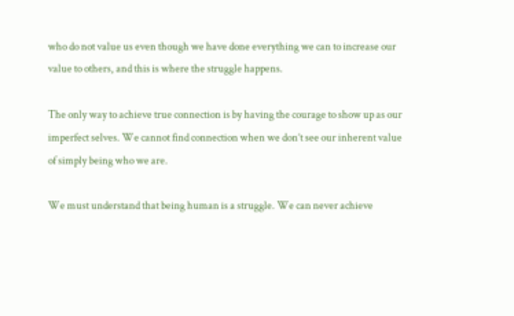who do not value us even though we have done everything we can to increase our value to others, and this is where the struggle happens.

The only way to achieve true connection is by having the courage to show up as our imperfect selves. We cannot find connection when we don’t see our inherent value of simply being who we are.

We must understand that being human is a struggle. We can never achieve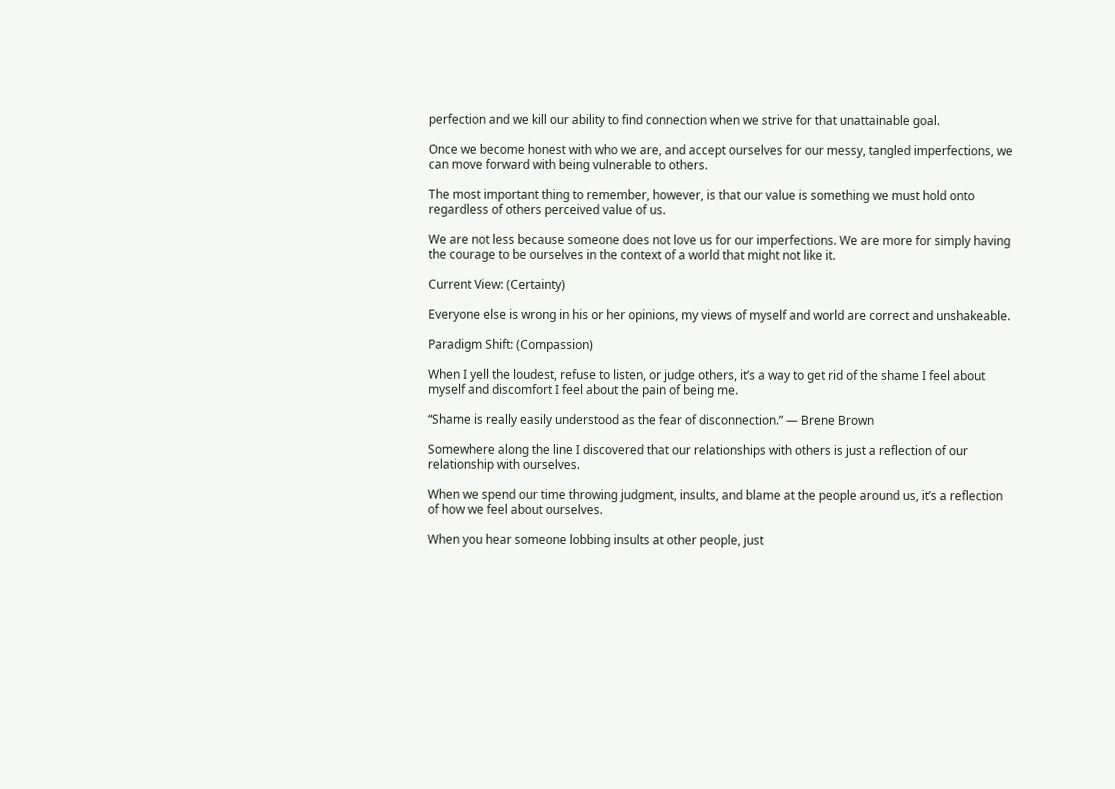perfection and we kill our ability to find connection when we strive for that unattainable goal.

Once we become honest with who we are, and accept ourselves for our messy, tangled imperfections, we can move forward with being vulnerable to others.

The most important thing to remember, however, is that our value is something we must hold onto regardless of others perceived value of us.

We are not less because someone does not love us for our imperfections. We are more for simply having the courage to be ourselves in the context of a world that might not like it.

Current View: (Certainty)

Everyone else is wrong in his or her opinions, my views of myself and world are correct and unshakeable.

Paradigm Shift: (Compassion)

When I yell the loudest, refuse to listen, or judge others, it’s a way to get rid of the shame I feel about myself and discomfort I feel about the pain of being me.

“Shame is really easily understood as the fear of disconnection.” — Brene Brown

Somewhere along the line I discovered that our relationships with others is just a reflection of our relationship with ourselves.

When we spend our time throwing judgment, insults, and blame at the people around us, it’s a reflection of how we feel about ourselves.

When you hear someone lobbing insults at other people, just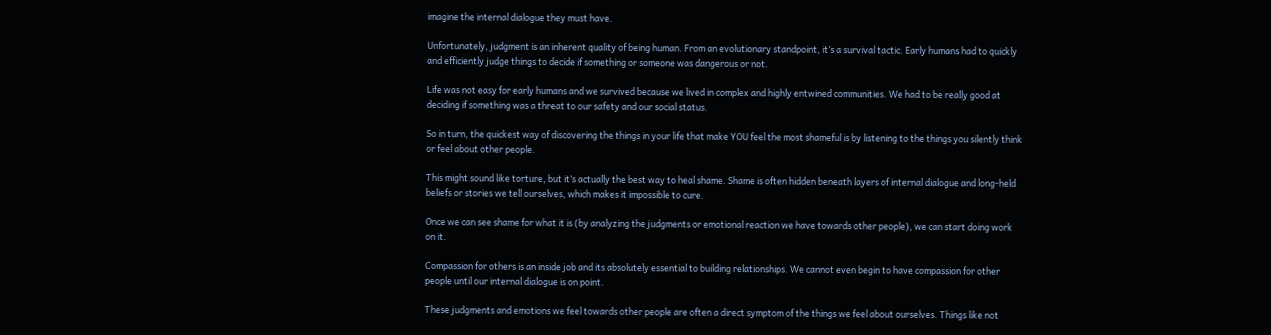imagine the internal dialogue they must have.

Unfortunately, judgment is an inherent quality of being human. From an evolutionary standpoint, it’s a survival tactic. Early humans had to quickly and efficiently judge things to decide if something or someone was dangerous or not.

Life was not easy for early humans and we survived because we lived in complex and highly entwined communities. We had to be really good at deciding if something was a threat to our safety and our social status.

So in turn, the quickest way of discovering the things in your life that make YOU feel the most shameful is by listening to the things you silently think or feel about other people.

This might sound like torture, but it’s actually the best way to heal shame. Shame is often hidden beneath layers of internal dialogue and long-held beliefs or stories we tell ourselves, which makes it impossible to cure.

Once we can see shame for what it is (by analyzing the judgments or emotional reaction we have towards other people), we can start doing work on it.

Compassion for others is an inside job and its absolutely essential to building relationships. We cannot even begin to have compassion for other people until our internal dialogue is on point.

These judgments and emotions we feel towards other people are often a direct symptom of the things we feel about ourselves. Things like not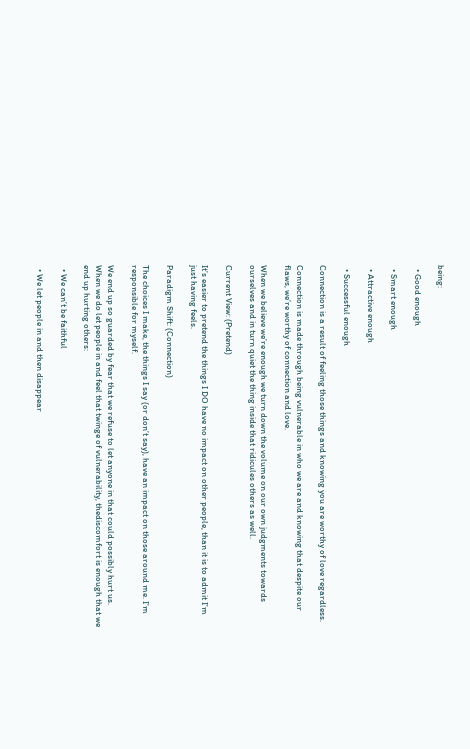being:

  • Good enough

  • Smart enough

  • Attractive enough

  • Successful enough

Connection is a result of feeling those things and knowing you are worthy of love regardless.

Connection is made through being vulnerable in who we are and knowing that despite our flaws, we’re worthy of connection and love.

When we believe we’re enough we turn down the volume on our own judgments towards ourselves and in turn quiet the thing inside that ridicules others as well.

Current View: (Pretend)

It’s easier to pretend the things I DO have no impact on other people, than it is to admit I’m just having feels.

Paradigm Shift: (Connection)

The choices I make, the things I say (or don’t say), have an impact on those around me. I’m responsible for myself.

We end up so guarded by fear that we refuse to let anyone in that could possibly hurt us. When we do let people in and feel that twinge of vulnerability, thediscomfort is enough that we end up hurting others:

  • We can’t be faithful

  • We let people in and then disappear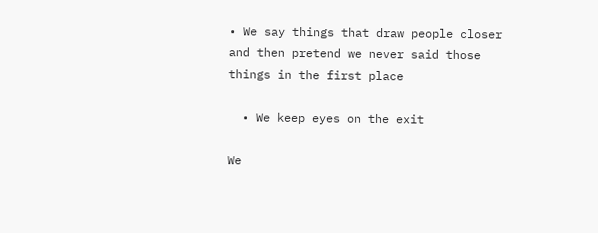• We say things that draw people closer and then pretend we never said those things in the first place

  • We keep eyes on the exit

We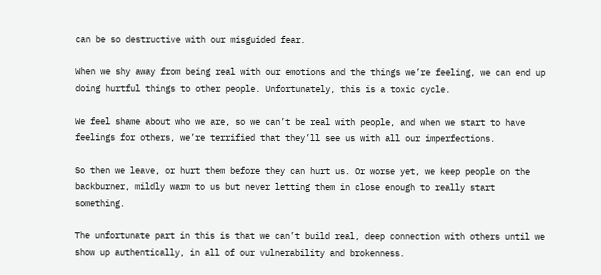can be so destructive with our misguided fear.

When we shy away from being real with our emotions and the things we’re feeling, we can end up doing hurtful things to other people. Unfortunately, this is a toxic cycle.

We feel shame about who we are, so we can’t be real with people, and when we start to have feelings for others, we’re terrified that they’ll see us with all our imperfections.

So then we leave, or hurt them before they can hurt us. Or worse yet, we keep people on the backburner, mildly warm to us but never letting them in close enough to really start something.

The unfortunate part in this is that we can’t build real, deep connection with others until we show up authentically, in all of our vulnerability and brokenness.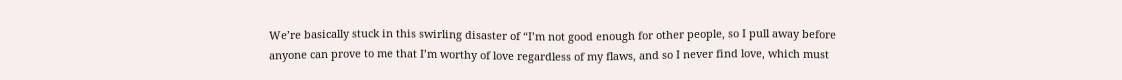We’re basically stuck in this swirling disaster of “I’m not good enough for other people, so I pull away before anyone can prove to me that I’m worthy of love regardless of my flaws, and so I never find love, which must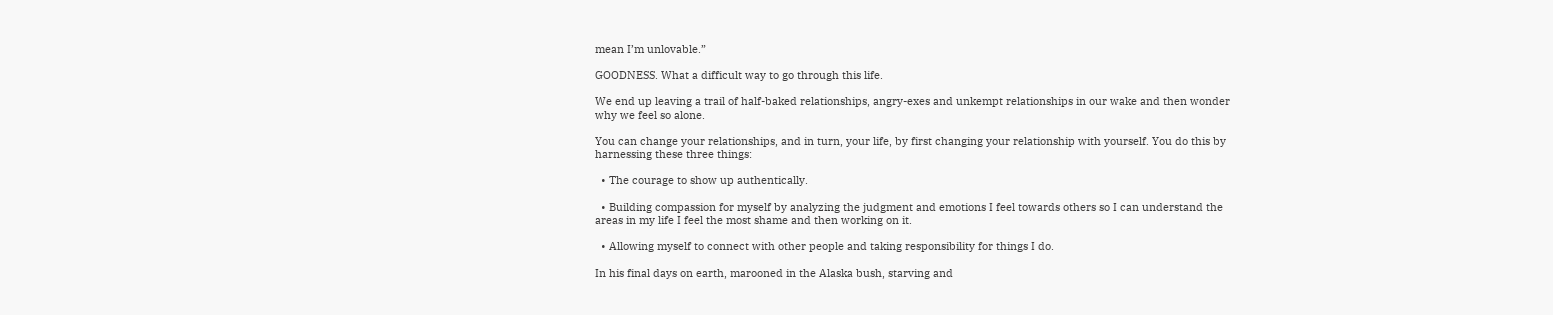mean I’m unlovable.”

GOODNESS. What a difficult way to go through this life.

We end up leaving a trail of half-baked relationships, angry-exes and unkempt relationships in our wake and then wonder why we feel so alone.

You can change your relationships, and in turn, your life, by first changing your relationship with yourself. You do this by harnessing these three things:

  • The courage to show up authentically.

  • Building compassion for myself by analyzing the judgment and emotions I feel towards others so I can understand the areas in my life I feel the most shame and then working on it.

  • Allowing myself to connect with other people and taking responsibility for things I do.

In his final days on earth, marooned in the Alaska bush, starving and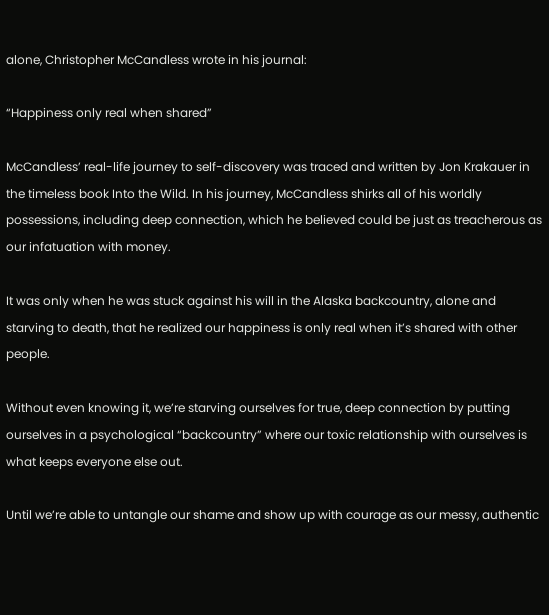alone, Christopher McCandless wrote in his journal:

“Happiness only real when shared”

McCandless’ real-life journey to self-discovery was traced and written by Jon Krakauer in the timeless book Into the Wild. In his journey, McCandless shirks all of his worldly possessions, including deep connection, which he believed could be just as treacherous as our infatuation with money.

It was only when he was stuck against his will in the Alaska backcountry, alone and starving to death, that he realized our happiness is only real when it’s shared with other people.

Without even knowing it, we’re starving ourselves for true, deep connection by putting ourselves in a psychological “backcountry” where our toxic relationship with ourselves is what keeps everyone else out.

Until we’re able to untangle our shame and show up with courage as our messy, authentic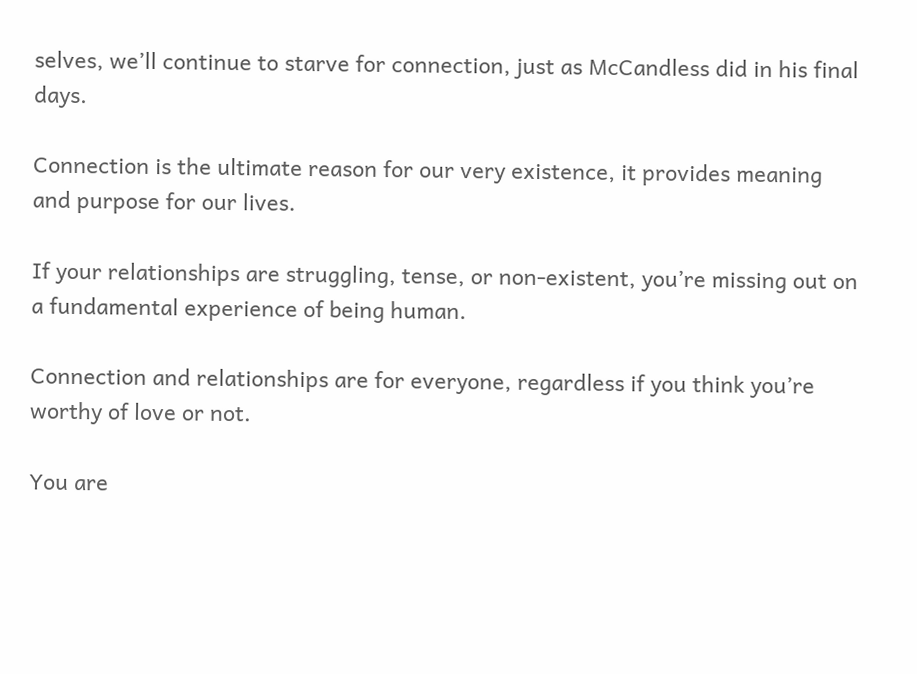selves, we’ll continue to starve for connection, just as McCandless did in his final days.

Connection is the ultimate reason for our very existence, it provides meaning and purpose for our lives.

If your relationships are struggling, tense, or non-existent, you’re missing out on a fundamental experience of being human.

Connection and relationships are for everyone, regardless if you think you’re worthy of love or not.

You are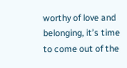worthy of love and belonging, it’s time to come out of the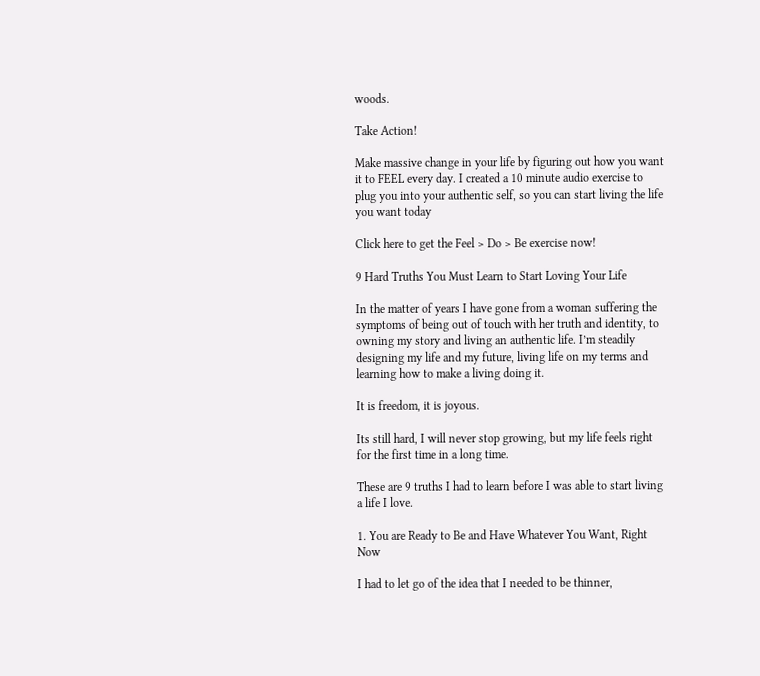woods.

Take Action!

Make massive change in your life by figuring out how you want it to FEEL every day. I created a 10 minute audio exercise to plug you into your authentic self, so you can start living the life you want today

Click here to get the Feel > Do > Be exercise now!

9 Hard Truths You Must Learn to Start Loving Your Life

In the matter of years I have gone from a woman suffering the symptoms of being out of touch with her truth and identity, to owning my story and living an authentic life. I’m steadily designing my life and my future, living life on my terms and learning how to make a living doing it.

It is freedom, it is joyous.

Its still hard, I will never stop growing, but my life feels right for the first time in a long time.

These are 9 truths I had to learn before I was able to start living a life I love.

1. You are Ready to Be and Have Whatever You Want, Right Now

I had to let go of the idea that I needed to be thinner,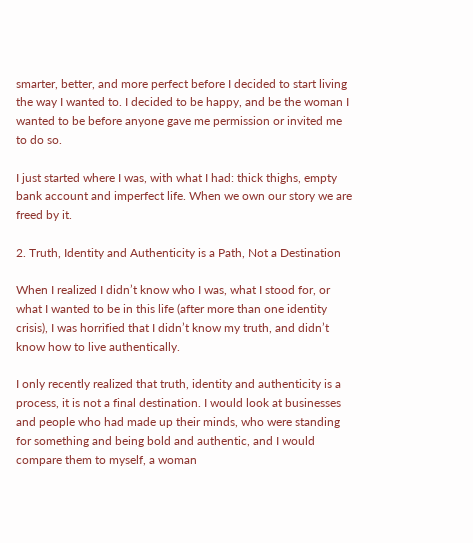smarter, better, and more perfect before I decided to start living the way I wanted to. I decided to be happy, and be the woman I wanted to be before anyone gave me permission or invited me to do so.

I just started where I was, with what I had: thick thighs, empty bank account and imperfect life. When we own our story we are freed by it.

2. Truth, Identity and Authenticity is a Path, Not a Destination

When I realized I didn’t know who I was, what I stood for, or what I wanted to be in this life (after more than one identity crisis), I was horrified that I didn’t know my truth, and didn’t know how to live authentically.

I only recently realized that truth, identity and authenticity is a process, it is not a final destination. I would look at businesses and people who had made up their minds, who were standing for something and being bold and authentic, and I would compare them to myself, a woman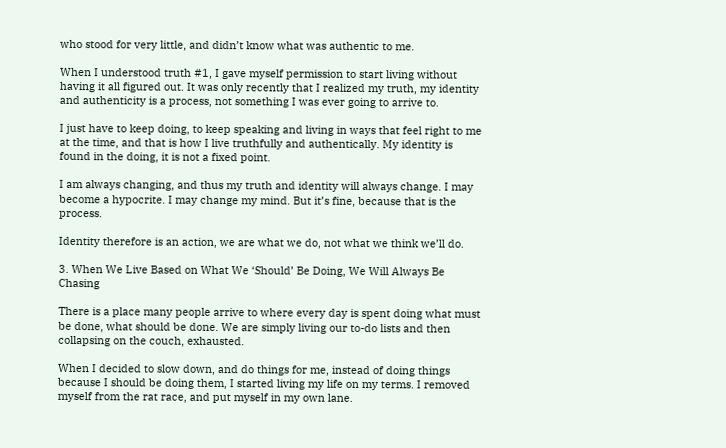who stood for very little, and didn’t know what was authentic to me.

When I understood truth #1, I gave myself permission to start living without having it all figured out. It was only recently that I realized my truth, my identity and authenticity is a process, not something I was ever going to arrive to.

I just have to keep doing, to keep speaking and living in ways that feel right to me at the time, and that is how I live truthfully and authentically. My identity is found in the doing, it is not a fixed point.

I am always changing, and thus my truth and identity will always change. I may become a hypocrite. I may change my mind. But it’s fine, because that is the process.

Identity therefore is an action, we are what we do, not what we think we’ll do.

3. When We Live Based on What We ‘Should’ Be Doing, We Will Always Be Chasing

There is a place many people arrive to where every day is spent doing what must be done, what should be done. We are simply living our to-do lists and then collapsing on the couch, exhausted.

When I decided to slow down, and do things for me, instead of doing things because I should be doing them, I started living my life on my terms. I removed myself from the rat race, and put myself in my own lane.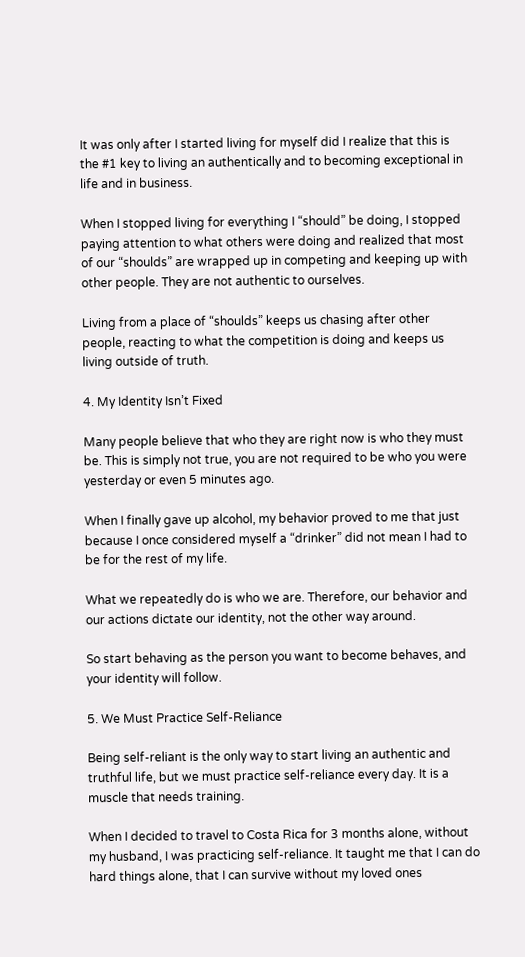It was only after I started living for myself did I realize that this is the #1 key to living an authentically and to becoming exceptional in life and in business.

When I stopped living for everything I “should” be doing, I stopped paying attention to what others were doing and realized that most of our “shoulds” are wrapped up in competing and keeping up with other people. They are not authentic to ourselves.

Living from a place of “shoulds” keeps us chasing after other people, reacting to what the competition is doing and keeps us living outside of truth.

4. My Identity Isn’t Fixed

Many people believe that who they are right now is who they must be. This is simply not true, you are not required to be who you were yesterday or even 5 minutes ago.

When I finally gave up alcohol, my behavior proved to me that just because I once considered myself a “drinker” did not mean I had to be for the rest of my life.

What we repeatedly do is who we are. Therefore, our behavior and our actions dictate our identity, not the other way around.

So start behaving as the person you want to become behaves, and your identity will follow.

5. We Must Practice Self-Reliance

Being self-reliant is the only way to start living an authentic and truthful life, but we must practice self-reliance every day. It is a muscle that needs training.

When I decided to travel to Costa Rica for 3 months alone, without my husband, I was practicing self-reliance. It taught me that I can do hard things alone, that I can survive without my loved ones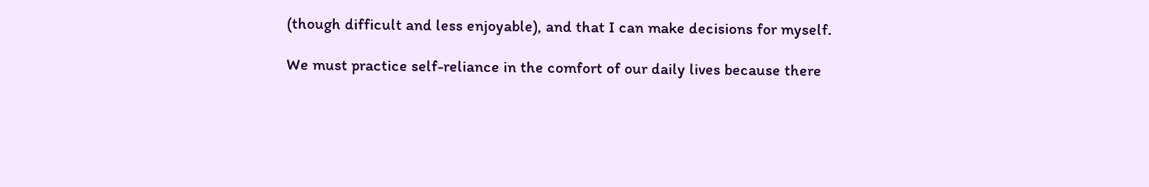(though difficult and less enjoyable), and that I can make decisions for myself.

We must practice self-reliance in the comfort of our daily lives because there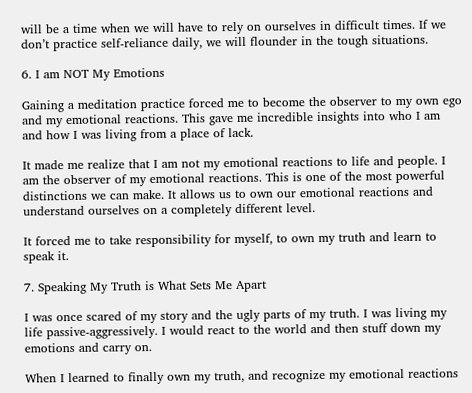will be a time when we will have to rely on ourselves in difficult times. If we don’t practice self-reliance daily, we will flounder in the tough situations.

6. I am NOT My Emotions

Gaining a meditation practice forced me to become the observer to my own ego and my emotional reactions. This gave me incredible insights into who I am and how I was living from a place of lack.

It made me realize that I am not my emotional reactions to life and people. I am the observer of my emotional reactions. This is one of the most powerful distinctions we can make. It allows us to own our emotional reactions and understand ourselves on a completely different level.

It forced me to take responsibility for myself, to own my truth and learn to speak it.

7. Speaking My Truth is What Sets Me Apart

I was once scared of my story and the ugly parts of my truth. I was living my life passive-aggressively. I would react to the world and then stuff down my emotions and carry on.

When I learned to finally own my truth, and recognize my emotional reactions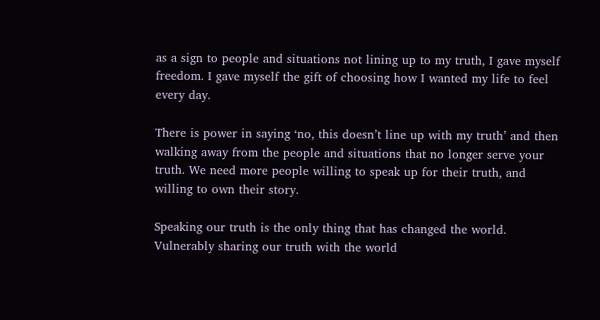as a sign to people and situations not lining up to my truth, I gave myself freedom. I gave myself the gift of choosing how I wanted my life to feel every day.

There is power in saying ‘no, this doesn’t line up with my truth’ and then walking away from the people and situations that no longer serve your truth. We need more people willing to speak up for their truth, and willing to own their story.

Speaking our truth is the only thing that has changed the world. Vulnerably sharing our truth with the world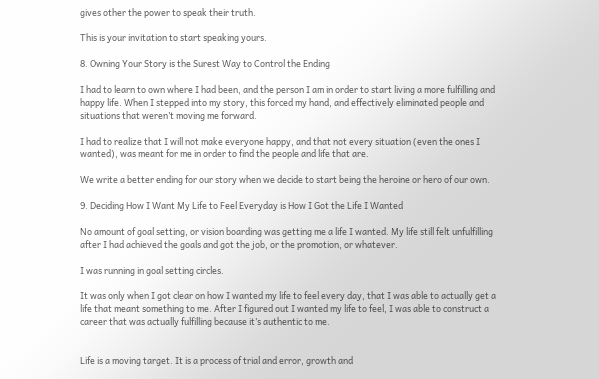gives other the power to speak their truth.

This is your invitation to start speaking yours.

8. Owning Your Story is the Surest Way to Control the Ending

I had to learn to own where I had been, and the person I am in order to start living a more fulfilling and happy life. When I stepped into my story, this forced my hand, and effectively eliminated people and situations that weren’t moving me forward.

I had to realize that I will not make everyone happy, and that not every situation (even the ones I wanted), was meant for me in order to find the people and life that are.

We write a better ending for our story when we decide to start being the heroine or hero of our own.

9. Deciding How I Want My Life to Feel Everyday is How I Got the Life I Wanted

No amount of goal setting, or vision boarding was getting me a life I wanted. My life still felt unfulfilling after I had achieved the goals and got the job, or the promotion, or whatever.

I was running in goal setting circles.

It was only when I got clear on how I wanted my life to feel every day, that I was able to actually get a life that meant something to me. After I figured out I wanted my life to feel, I was able to construct a career that was actually fulfilling because it’s authentic to me.


Life is a moving target. It is a process of trial and error, growth and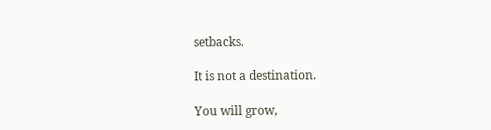setbacks.

It is not a destination.

You will grow,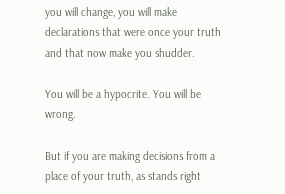you will change, you will make declarations that were once your truth and that now make you shudder.

You will be a hypocrite. You will be wrong.

But if you are making decisions from a place of your truth, as stands right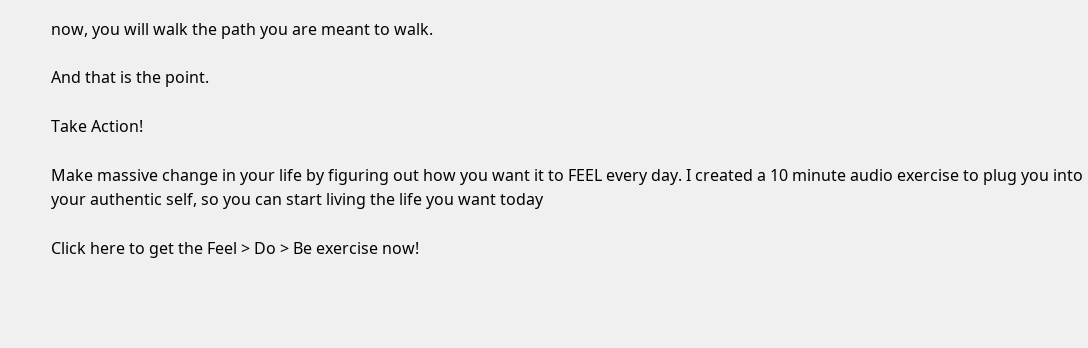now, you will walk the path you are meant to walk.

And that is the point.

Take Action!

Make massive change in your life by figuring out how you want it to FEEL every day. I created a 10 minute audio exercise to plug you into your authentic self, so you can start living the life you want today

Click here to get the Feel > Do > Be exercise now!